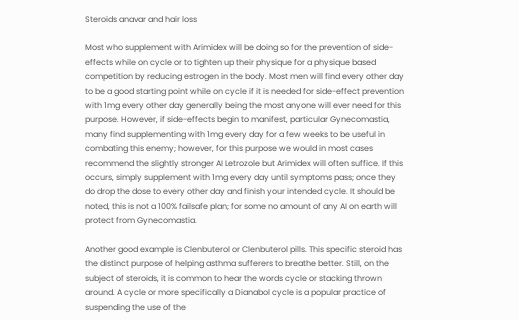Steroids anavar and hair loss

Most who supplement with Arimidex will be doing so for the prevention of side-effects while on cycle or to tighten up their physique for a physique based competition by reducing estrogen in the body. Most men will find every other day to be a good starting point while on cycle if it is needed for side-effect prevention with 1mg every other day generally being the most anyone will ever need for this purpose. However, if side-effects begin to manifest, particular Gynecomastia, many find supplementing with 1mg every day for a few weeks to be useful in combating this enemy; however, for this purpose we would in most cases recommend the slightly stronger AI Letrozole but Arimidex will often suffice. If this occurs, simply supplement with 1mg every day until symptoms pass; once they do drop the dose to every other day and finish your intended cycle. It should be noted, this is not a 100% failsafe plan; for some no amount of any AI on earth will protect from Gynecomastia.

Another good example is Clenbuterol or Clenbuterol pills. This specific steroid has the distinct purpose of helping asthma sufferers to breathe better. Still, on the subject of steroids, it is common to hear the words cycle or stacking thrown around. A cycle or more specifically a Dianabol cycle is a popular practice of suspending the use of the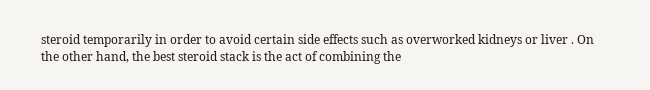steroid temporarily in order to avoid certain side effects such as overworked kidneys or liver . On the other hand, the best steroid stack is the act of combining the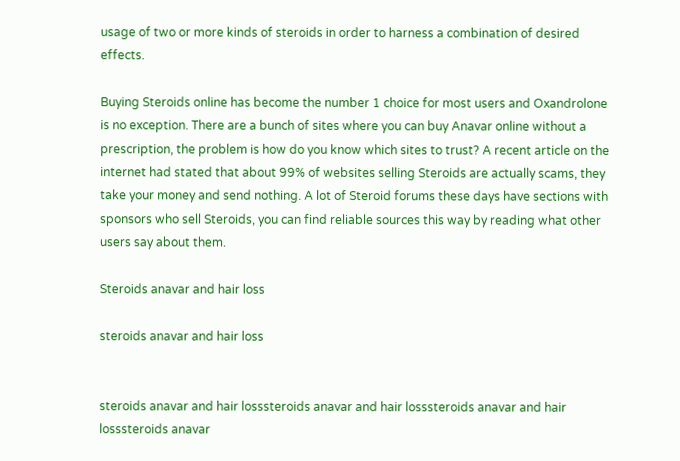usage of two or more kinds of steroids in order to harness a combination of desired effects.

Buying Steroids online has become the number 1 choice for most users and Oxandrolone is no exception. There are a bunch of sites where you can buy Anavar online without a prescription, the problem is how do you know which sites to trust? A recent article on the internet had stated that about 99% of websites selling Steroids are actually scams, they take your money and send nothing. A lot of Steroid forums these days have sections with sponsors who sell Steroids, you can find reliable sources this way by reading what other users say about them.

Steroids anavar and hair loss

steroids anavar and hair loss


steroids anavar and hair losssteroids anavar and hair losssteroids anavar and hair losssteroids anavar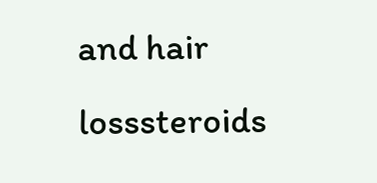and hair losssteroids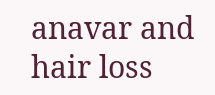anavar and hair loss